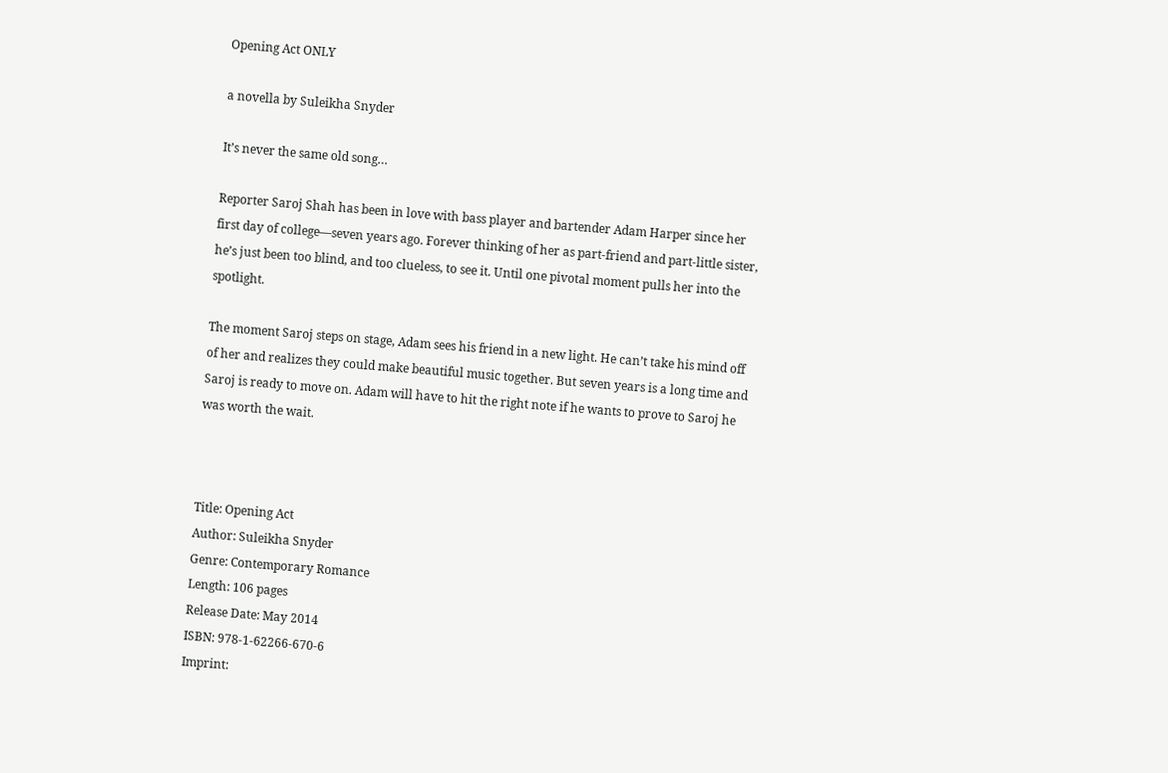Opening Act ONLY

a novella by Suleikha Snyder

It’s never the same old song…

Reporter Saroj Shah has been in love with bass player and bartender Adam Harper since her first day of college—seven years ago. Forever thinking of her as part-friend and part-little sister, he’s just been too blind, and too clueless, to see it. Until one pivotal moment pulls her into the spotlight.

The moment Saroj steps on stage, Adam sees his friend in a new light. He can’t take his mind off of her and realizes they could make beautiful music together. But seven years is a long time and Saroj is ready to move on. Adam will have to hit the right note if he wants to prove to Saroj he was worth the wait.



Title: Opening Act
Author: Suleikha Snyder
Genre: Contemporary Romance
Length: 106 pages
Release Date: May 2014
ISBN: 978-1-62266-670-6
Imprint: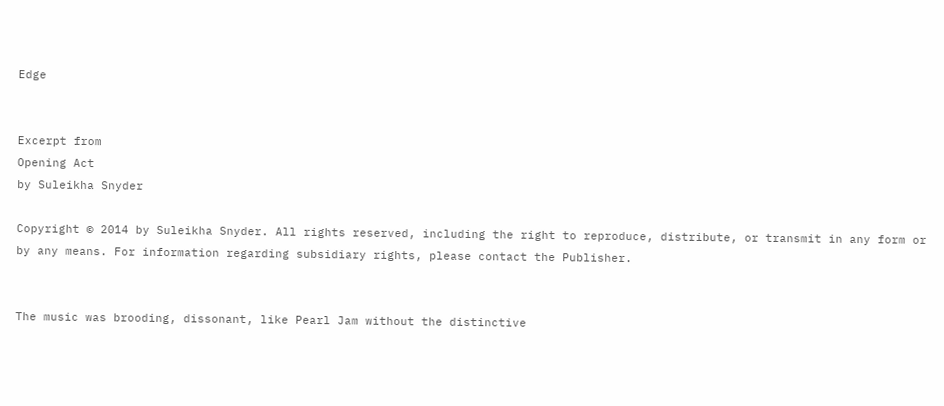Edge


Excerpt from
Opening Act
by Suleikha Snyder

Copyright © 2014 by Suleikha Snyder. All rights reserved, including the right to reproduce, distribute, or transmit in any form or by any means. For information regarding subsidiary rights, please contact the Publisher.


The music was brooding, dissonant, like Pearl Jam without the distinctive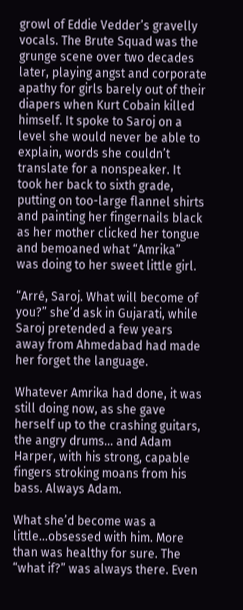growl of Eddie Vedder’s gravelly vocals. The Brute Squad was the grunge scene over two decades later, playing angst and corporate apathy for girls barely out of their diapers when Kurt Cobain killed himself. It spoke to Saroj on a level she would never be able to explain, words she couldn’t translate for a nonspeaker. It took her back to sixth grade, putting on too-large flannel shirts and painting her fingernails black as her mother clicked her tongue and bemoaned what “Amrika” was doing to her sweet little girl.

“Arré, Saroj. What will become of you?” she’d ask in Gujarati, while Saroj pretended a few years away from Ahmedabad had made her forget the language.

Whatever Amrika had done, it was still doing now, as she gave herself up to the crashing guitars, the angry drums… and Adam Harper, with his strong, capable fingers stroking moans from his bass. Always Adam.

What she’d become was a little…obsessed with him. More than was healthy for sure. The “what if?” was always there. Even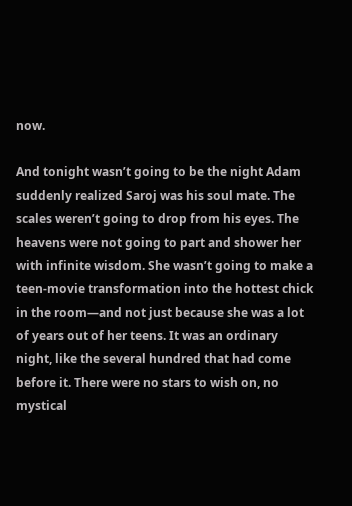now.

And tonight wasn’t going to be the night Adam suddenly realized Saroj was his soul mate. The scales weren’t going to drop from his eyes. The heavens were not going to part and shower her with infinite wisdom. She wasn’t going to make a teen-movie transformation into the hottest chick in the room—and not just because she was a lot of years out of her teens. It was an ordinary night, like the several hundred that had come before it. There were no stars to wish on, no mystical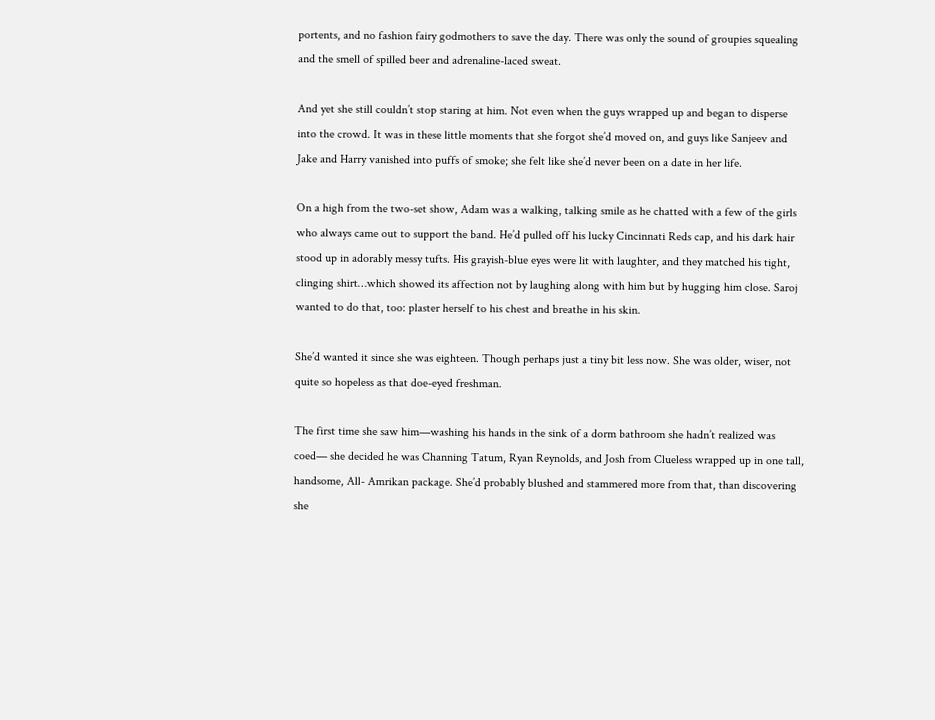portents, and no fashion fairy godmothers to save the day. There was only the sound of groupies squealing and the smell of spilled beer and adrenaline-laced sweat.

And yet she still couldn’t stop staring at him. Not even when the guys wrapped up and began to disperse into the crowd. It was in these little moments that she forgot she’d moved on, and guys like Sanjeev and Jake and Harry vanished into puffs of smoke; she felt like she’d never been on a date in her life.

On a high from the two-set show, Adam was a walking, talking smile as he chatted with a few of the girls who always came out to support the band. He’d pulled off his lucky Cincinnati Reds cap, and his dark hair stood up in adorably messy tufts. His grayish-blue eyes were lit with laughter, and they matched his tight, clinging shirt…which showed its affection not by laughing along with him but by hugging him close. Saroj wanted to do that, too: plaster herself to his chest and breathe in his skin.

She’d wanted it since she was eighteen. Though perhaps just a tiny bit less now. She was older, wiser, not quite so hopeless as that doe-eyed freshman.

The first time she saw him—washing his hands in the sink of a dorm bathroom she hadn’t realized was coed— she decided he was Channing Tatum, Ryan Reynolds, and Josh from Clueless wrapped up in one tall, handsome, All- Amrikan package. She’d probably blushed and stammered more from that, than discovering she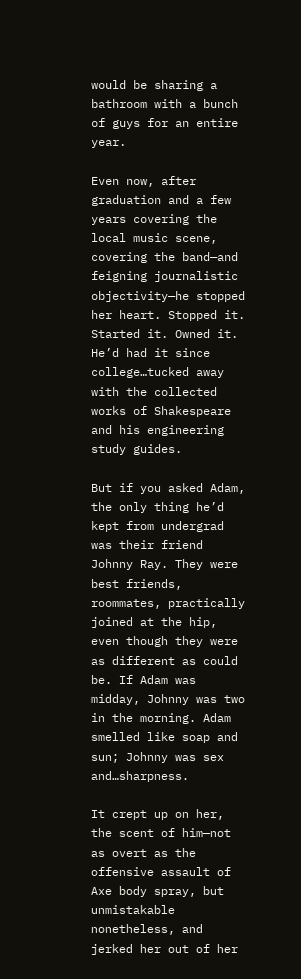would be sharing a bathroom with a bunch of guys for an entire year.

Even now, after graduation and a few years covering the local music scene, covering the band—and feigning journalistic objectivity—he stopped her heart. Stopped it. Started it. Owned it. He’d had it since college…tucked away with the collected works of Shakespeare and his engineering study guides.

But if you asked Adam, the only thing he’d kept from undergrad was their friend Johnny Ray. They were best friends, roommates, practically joined at the hip, even though they were as different as could be. If Adam was midday, Johnny was two in the morning. Adam smelled like soap and sun; Johnny was sex and…sharpness.

It crept up on her, the scent of him—not as overt as the offensive assault of Axe body spray, but unmistakable nonetheless, and jerked her out of her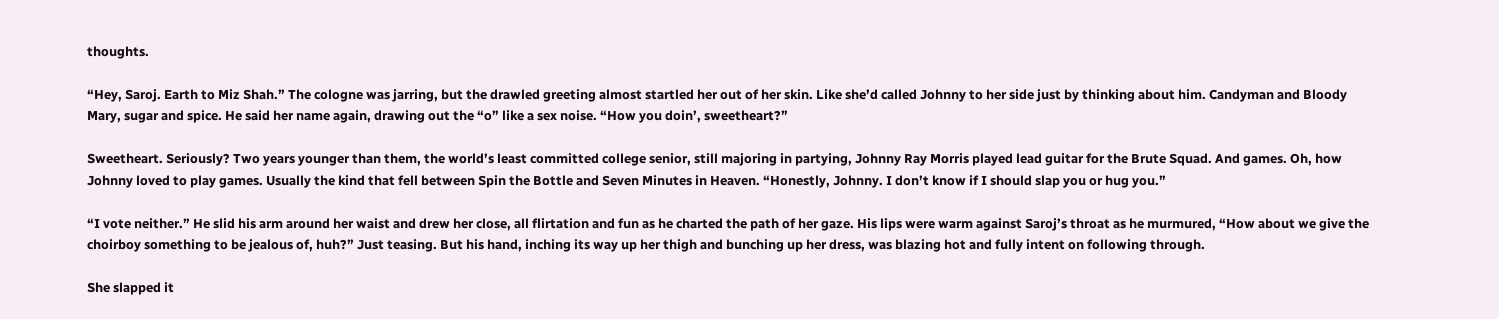thoughts.

“Hey, Saroj. Earth to Miz Shah.” The cologne was jarring, but the drawled greeting almost startled her out of her skin. Like she’d called Johnny to her side just by thinking about him. Candyman and Bloody Mary, sugar and spice. He said her name again, drawing out the “o” like a sex noise. “How you doin’, sweetheart?”

Sweetheart. Seriously? Two years younger than them, the world’s least committed college senior, still majoring in partying, Johnny Ray Morris played lead guitar for the Brute Squad. And games. Oh, how Johnny loved to play games. Usually the kind that fell between Spin the Bottle and Seven Minutes in Heaven. “Honestly, Johnny. I don’t know if I should slap you or hug you.”

“I vote neither.” He slid his arm around her waist and drew her close, all flirtation and fun as he charted the path of her gaze. His lips were warm against Saroj’s throat as he murmured, “How about we give the choirboy something to be jealous of, huh?” Just teasing. But his hand, inching its way up her thigh and bunching up her dress, was blazing hot and fully intent on following through.

She slapped it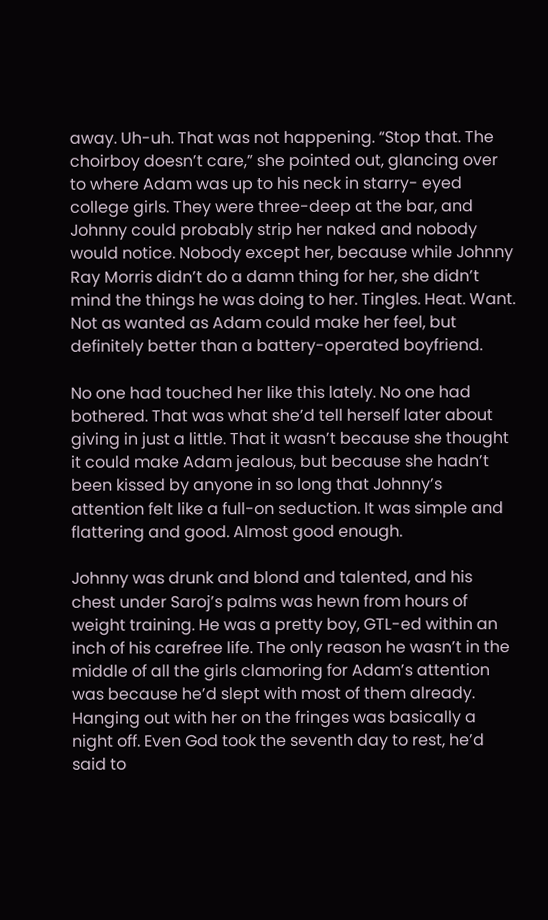away. Uh-uh. That was not happening. “Stop that. The choirboy doesn’t care,” she pointed out, glancing over to where Adam was up to his neck in starry- eyed college girls. They were three-deep at the bar, and Johnny could probably strip her naked and nobody would notice. Nobody except her, because while Johnny Ray Morris didn’t do a damn thing for her, she didn’t mind the things he was doing to her. Tingles. Heat. Want. Not as wanted as Adam could make her feel, but definitely better than a battery-operated boyfriend.

No one had touched her like this lately. No one had bothered. That was what she’d tell herself later about giving in just a little. That it wasn’t because she thought it could make Adam jealous, but because she hadn’t been kissed by anyone in so long that Johnny’s attention felt like a full-on seduction. It was simple and flattering and good. Almost good enough.

Johnny was drunk and blond and talented, and his chest under Saroj’s palms was hewn from hours of weight training. He was a pretty boy, GTL-ed within an inch of his carefree life. The only reason he wasn’t in the middle of all the girls clamoring for Adam’s attention was because he’d slept with most of them already. Hanging out with her on the fringes was basically a night off. Even God took the seventh day to rest, he’d said to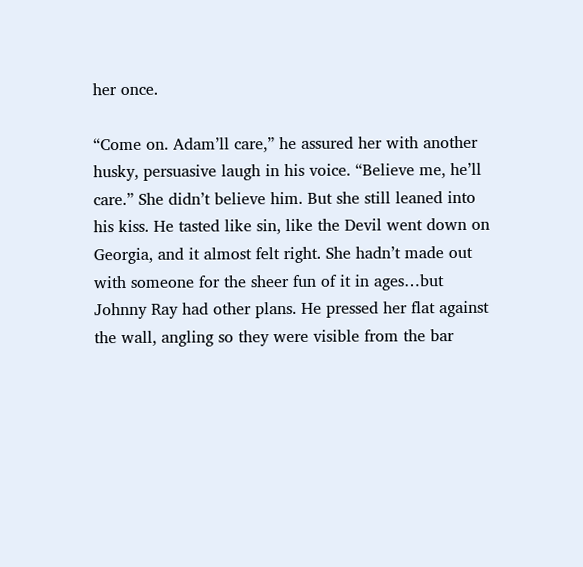her once.

“Come on. Adam’ll care,” he assured her with another husky, persuasive laugh in his voice. “Believe me, he’ll care.” She didn’t believe him. But she still leaned into his kiss. He tasted like sin, like the Devil went down on Georgia, and it almost felt right. She hadn’t made out with someone for the sheer fun of it in ages…but Johnny Ray had other plans. He pressed her flat against the wall, angling so they were visible from the bar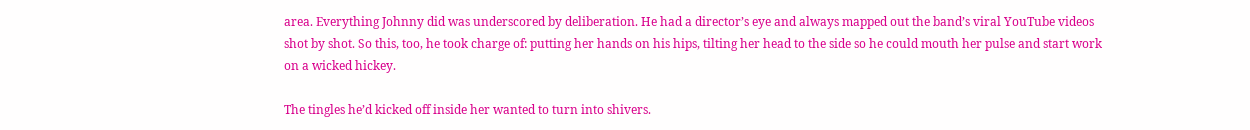area. Everything Johnny did was underscored by deliberation. He had a director’s eye and always mapped out the band’s viral YouTube videos shot by shot. So this, too, he took charge of: putting her hands on his hips, tilting her head to the side so he could mouth her pulse and start work on a wicked hickey.

The tingles he’d kicked off inside her wanted to turn into shivers.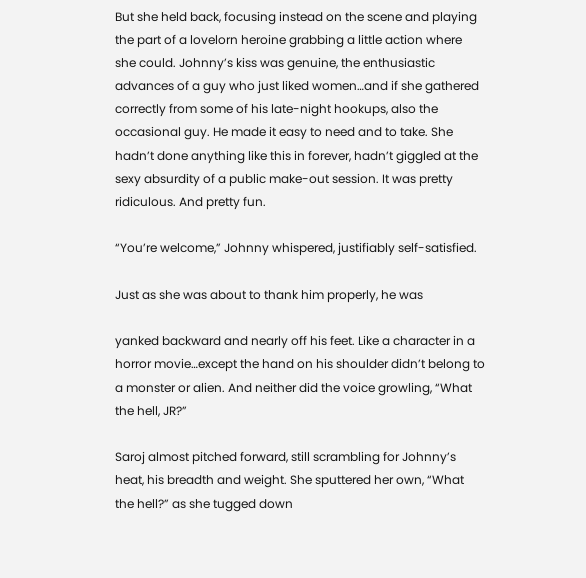But she held back, focusing instead on the scene and playing the part of a lovelorn heroine grabbing a little action where she could. Johnny’s kiss was genuine, the enthusiastic advances of a guy who just liked women…and if she gathered correctly from some of his late-night hookups, also the occasional guy. He made it easy to need and to take. She hadn’t done anything like this in forever, hadn’t giggled at the sexy absurdity of a public make-out session. It was pretty ridiculous. And pretty fun.

“You’re welcome,” Johnny whispered, justifiably self-satisfied.

Just as she was about to thank him properly, he was

yanked backward and nearly off his feet. Like a character in a horror movie…except the hand on his shoulder didn’t belong to a monster or alien. And neither did the voice growling, “What the hell, JR?”

Saroj almost pitched forward, still scrambling for Johnny’s heat, his breadth and weight. She sputtered her own, “What the hell?” as she tugged down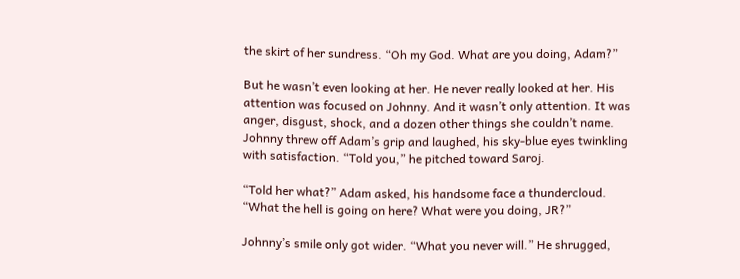the skirt of her sundress. “Oh my God. What are you doing, Adam?”

But he wasn’t even looking at her. He never really looked at her. His attention was focused on Johnny. And it wasn’t only attention. It was anger, disgust, shock, and a dozen other things she couldn’t name. Johnny threw off Adam’s grip and laughed, his sky-blue eyes twinkling with satisfaction. “Told you,” he pitched toward Saroj.

“Told her what?” Adam asked, his handsome face a thundercloud. “What the hell is going on here? What were you doing, JR?”

Johnny’s smile only got wider. “What you never will.” He shrugged,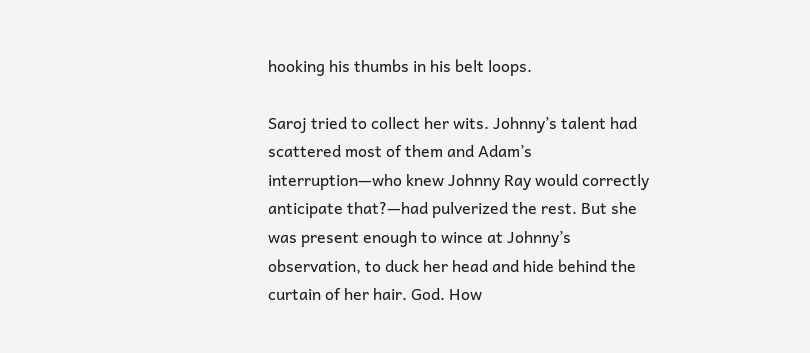hooking his thumbs in his belt loops.

Saroj tried to collect her wits. Johnny’s talent had scattered most of them and Adam’s interruption—who knew Johnny Ray would correctly anticipate that?—had pulverized the rest. But she was present enough to wince at Johnny’s observation, to duck her head and hide behind the curtain of her hair. God. How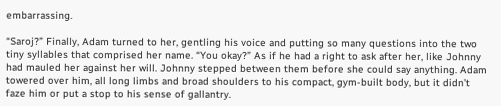embarrassing.

“Saroj?” Finally, Adam turned to her, gentling his voice and putting so many questions into the two tiny syllables that comprised her name. “You okay?” As if he had a right to ask after her, like Johnny had mauled her against her will. Johnny stepped between them before she could say anything. Adam towered over him, all long limbs and broad shoulders to his compact, gym-built body, but it didn’t faze him or put a stop to his sense of gallantry.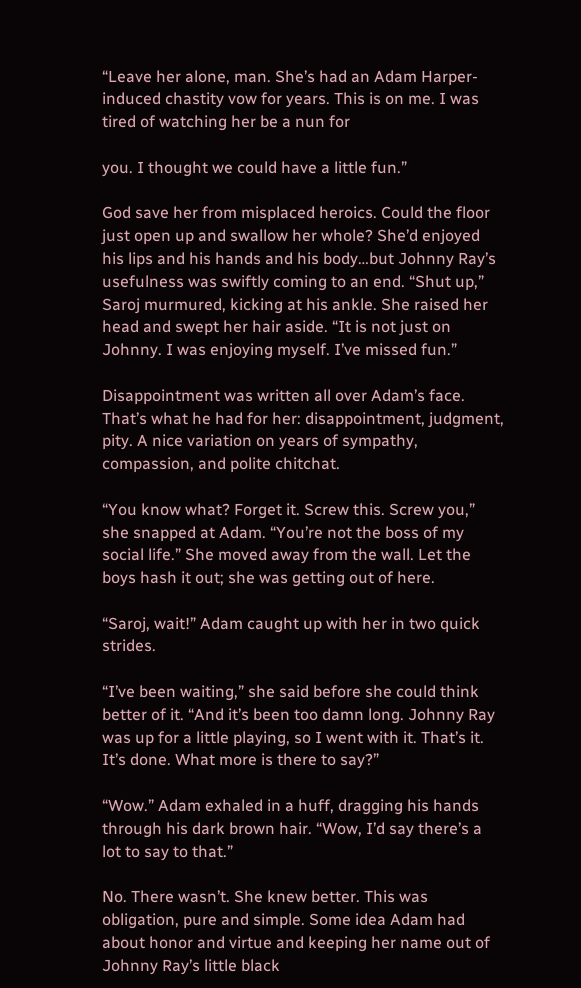“Leave her alone, man. She’s had an Adam Harper-induced chastity vow for years. This is on me. I was tired of watching her be a nun for

you. I thought we could have a little fun.”

God save her from misplaced heroics. Could the floor just open up and swallow her whole? She’d enjoyed his lips and his hands and his body…but Johnny Ray’s usefulness was swiftly coming to an end. “Shut up,” Saroj murmured, kicking at his ankle. She raised her head and swept her hair aside. “It is not just on Johnny. I was enjoying myself. I’ve missed fun.”

Disappointment was written all over Adam’s face. That’s what he had for her: disappointment, judgment, pity. A nice variation on years of sympathy, compassion, and polite chitchat.

“You know what? Forget it. Screw this. Screw you,” she snapped at Adam. “You’re not the boss of my social life.” She moved away from the wall. Let the boys hash it out; she was getting out of here.

“Saroj, wait!” Adam caught up with her in two quick strides.

“I’ve been waiting,” she said before she could think better of it. “And it’s been too damn long. Johnny Ray was up for a little playing, so I went with it. That’s it. It’s done. What more is there to say?”

“Wow.” Adam exhaled in a huff, dragging his hands through his dark brown hair. “Wow, I’d say there’s a lot to say to that.”

No. There wasn’t. She knew better. This was obligation, pure and simple. Some idea Adam had about honor and virtue and keeping her name out of Johnny Ray’s little black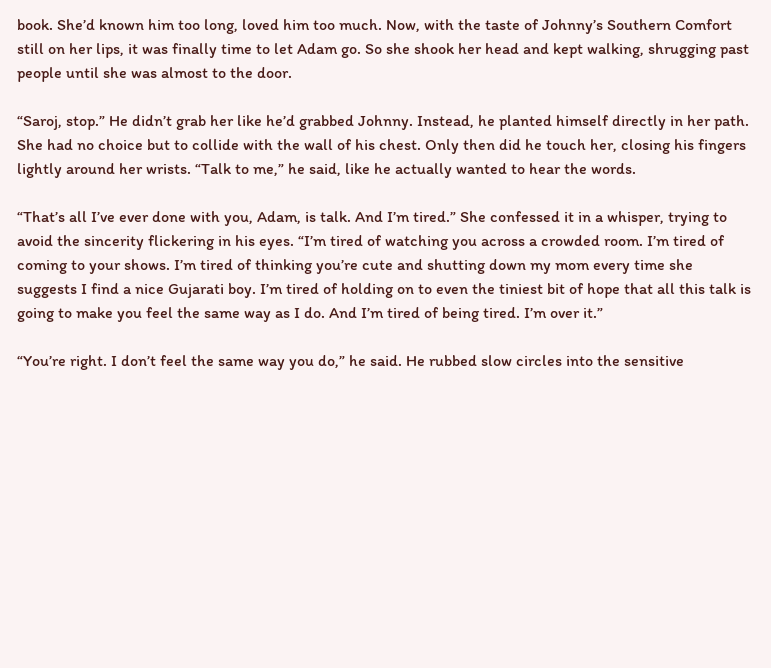book. She’d known him too long, loved him too much. Now, with the taste of Johnny’s Southern Comfort still on her lips, it was finally time to let Adam go. So she shook her head and kept walking, shrugging past people until she was almost to the door.

“Saroj, stop.” He didn’t grab her like he’d grabbed Johnny. Instead, he planted himself directly in her path. She had no choice but to collide with the wall of his chest. Only then did he touch her, closing his fingers lightly around her wrists. “Talk to me,” he said, like he actually wanted to hear the words.

“That’s all I’ve ever done with you, Adam, is talk. And I’m tired.” She confessed it in a whisper, trying to avoid the sincerity flickering in his eyes. “I’m tired of watching you across a crowded room. I’m tired of coming to your shows. I’m tired of thinking you’re cute and shutting down my mom every time she suggests I find a nice Gujarati boy. I’m tired of holding on to even the tiniest bit of hope that all this talk is going to make you feel the same way as I do. And I’m tired of being tired. I’m over it.”

“You’re right. I don’t feel the same way you do,” he said. He rubbed slow circles into the sensitive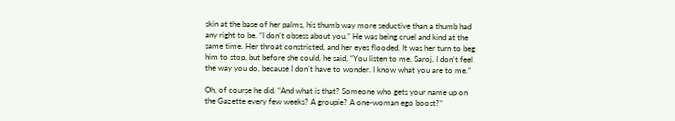skin at the base of her palms, his thumb way more seductive than a thumb had any right to be. “I don’t obsess about you.” He was being cruel and kind at the same time. Her throat constricted, and her eyes flooded. It was her turn to beg him to stop, but before she could, he said, “You listen to me, Saroj. I don’t feel the way you do, because I don’t have to wonder. I know what you are to me.”

Oh, of course he did. “And what is that? Someone who gets your name up on the Gazette every few weeks? A groupie? A one-woman ego boost?”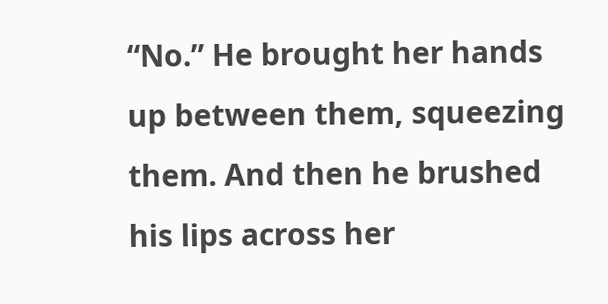“No.” He brought her hands up between them, squeezing them. And then he brushed his lips across her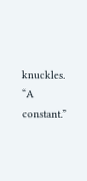knuckles. “A constant.”